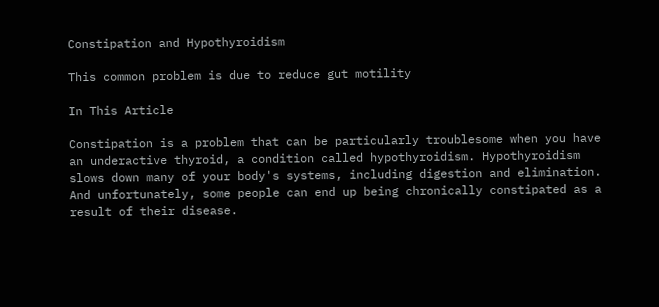Constipation and Hypothyroidism

This common problem is due to reduce gut motility

In This Article

Constipation is a problem that can be particularly troublesome when you have an underactive thyroid, a condition called hypothyroidism. Hypothyroidism slows down many of your body's systems, including digestion and elimination. And unfortunately, some people can end up being chronically constipated as a result of their disease.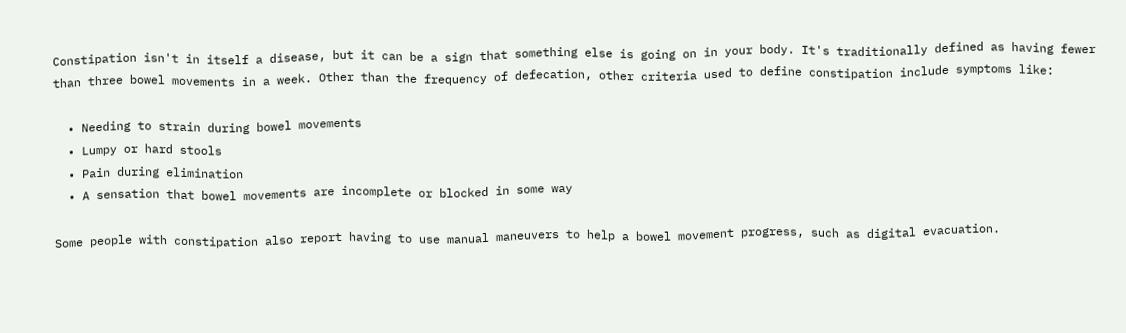Constipation isn't in itself a disease, but it can be a sign that something else is going on in your body. It's traditionally defined as having fewer than three bowel movements in a week. Other than the frequency of defecation, other criteria used to define constipation include symptoms like:

  • Needing to strain during bowel movements
  • Lumpy or hard stools
  • Pain during elimination
  • A sensation that bowel movements are incomplete or blocked in some way

Some people with constipation also report having to use manual maneuvers to help a bowel movement progress, such as digital evacuation.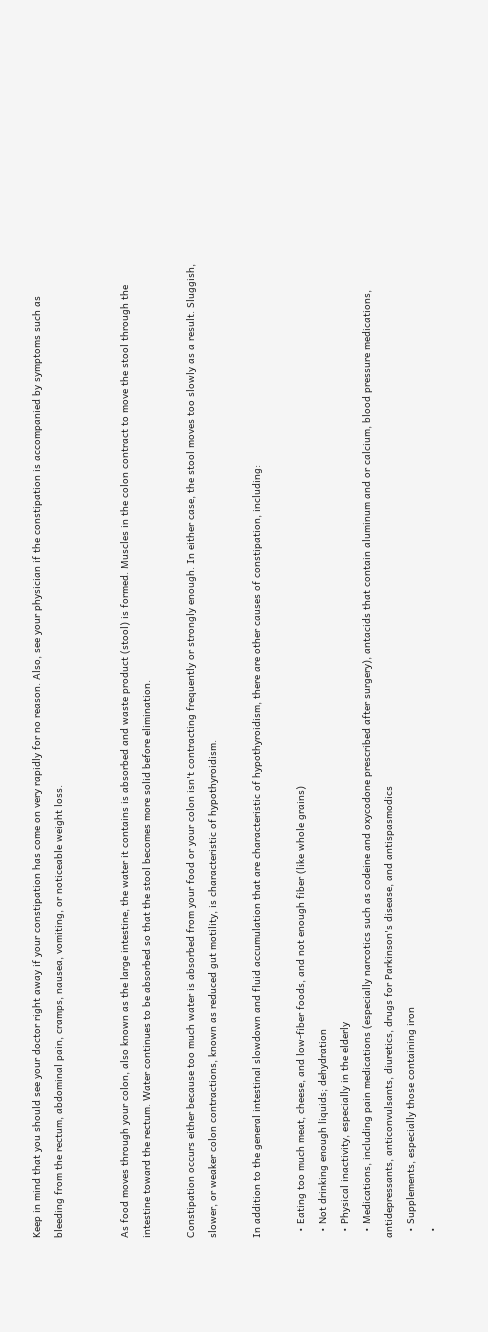Keep in mind that you should see your doctor right away if your constipation has come on very rapidly for no reason. Also, see your physician if the constipation is accompanied by symptoms such as bleeding from the rectum, abdominal pain, cramps, nausea, vomiting, or noticeable weight loss.


As food moves through your colon, also known as the large intestine, the water it contains is absorbed and waste product (stool) is formed. Muscles in the colon contract to move the stool through the intestine toward the rectum. Water continues to be absorbed so that the stool becomes more solid before elimination.

Constipation occurs either because too much water is absorbed from your food or your colon isn't contracting frequently or strongly enough. In either case, the stool moves too slowly as a result. Sluggish, slower, or weaker colon contractions, known as reduced gut motility, is characteristic of hypothyroidism.

In addition to the general intestinal slowdown and fluid accumulation that are characteristic of hypothyroidism, there are other causes of constipation, including:

  • Eating too much meat, cheese, and low-fiber foods, and not enough fiber (like whole grains)
  • Not drinking enough liquids; dehydration
  • Physical inactivity, especially in the elderly
  • Medications, including pain medications (especially narcotics such as codeine and oxycodone prescribed after surgery), antacids that contain aluminum and or calcium, blood pressure medications, antidepressants, anticonvulsants, diuretics, drugs for Parkinson's disease, and antispasmodics
  • Supplements, especially those containing iron
  •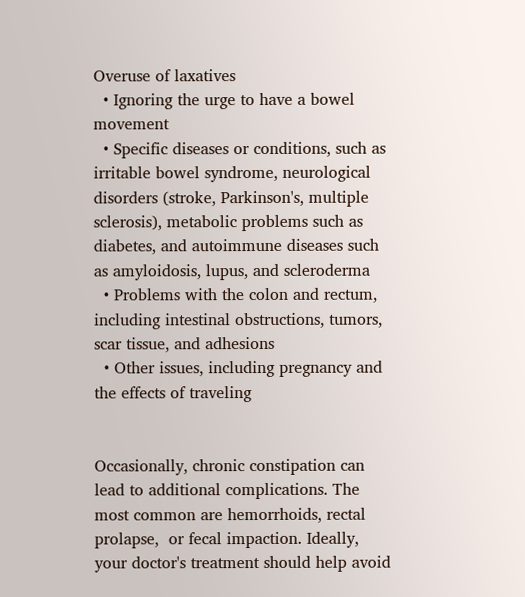Overuse of laxatives
  • Ignoring the urge to have a bowel movement
  • Specific diseases or conditions, such as irritable bowel syndrome, neurological disorders (stroke, Parkinson's, multiple sclerosis), metabolic problems such as diabetes, and autoimmune diseases such as amyloidosis, lupus, and scleroderma
  • Problems with the colon and rectum, including intestinal obstructions, tumors, scar tissue, and adhesions
  • Other issues, including pregnancy and the effects of traveling


Occasionally, chronic constipation can lead to additional complications. The most common are hemorrhoids, rectal prolapse,  or fecal impaction. Ideally, your doctor's treatment should help avoid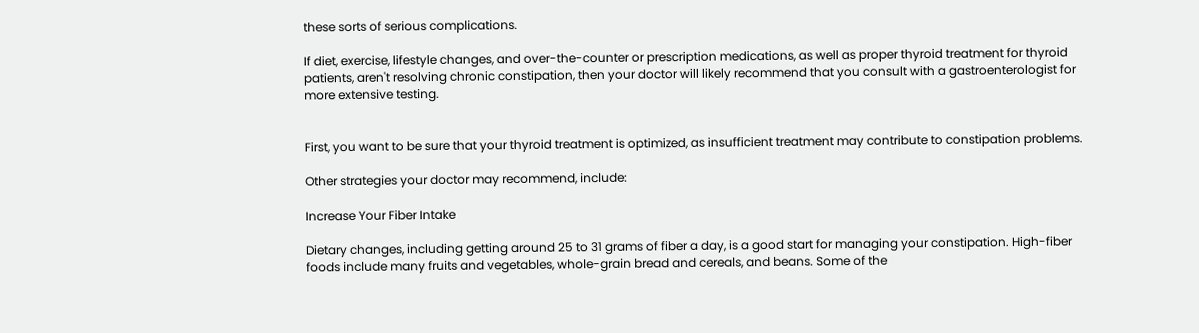these sorts of serious complications.

If diet, exercise, lifestyle changes, and over-the-counter or prescription medications, as well as proper thyroid treatment for thyroid patients, aren't resolving chronic constipation, then your doctor will likely recommend that you consult with a gastroenterologist for more extensive testing.


First, you want to be sure that your thyroid treatment is optimized, as insufficient treatment may contribute to constipation problems.

Other strategies your doctor may recommend, include:

Increase Your Fiber Intake

Dietary changes, including getting around 25 to 31 grams of fiber a day, is a good start for managing your constipation. High-fiber foods include many fruits and vegetables, whole-grain bread and cereals, and beans. Some of the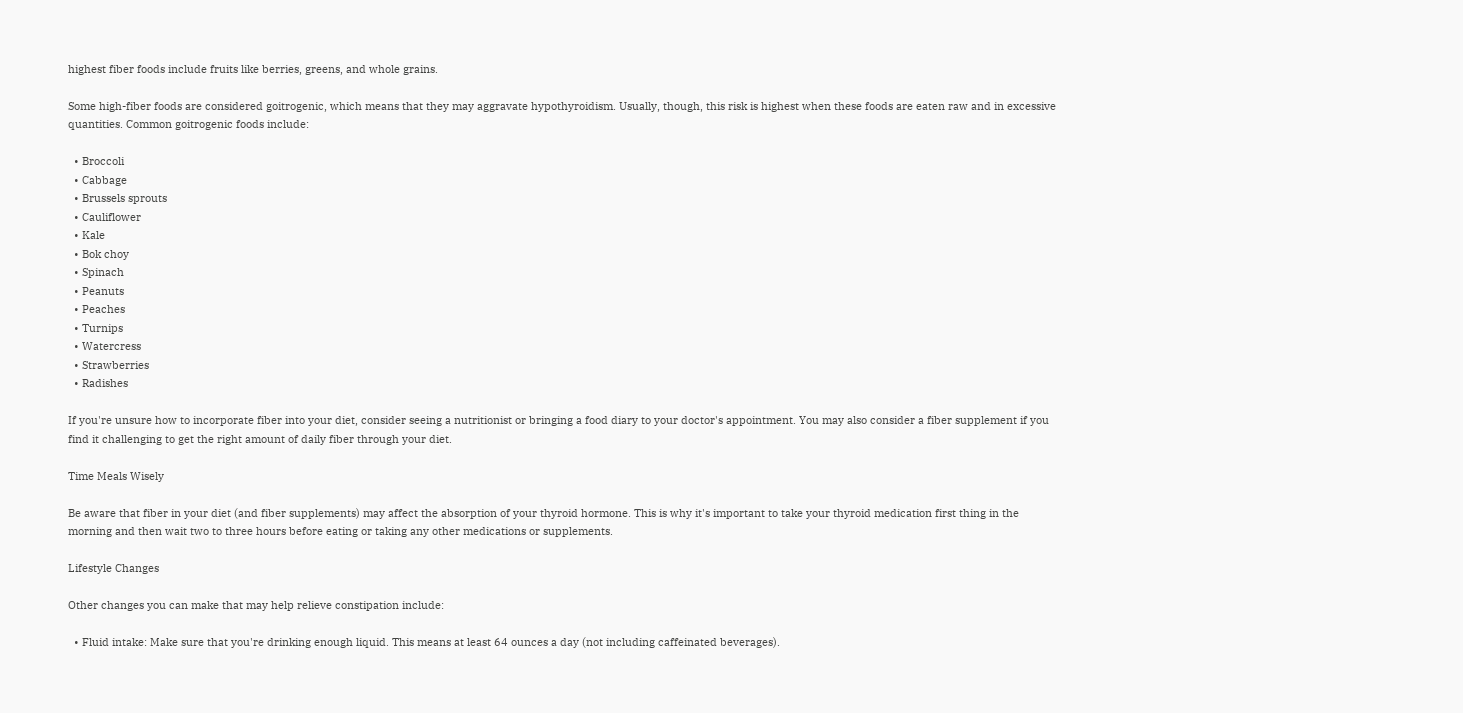highest fiber foods include fruits like berries, greens, and whole grains.

Some high-fiber foods are considered goitrogenic, which means that they may aggravate hypothyroidism. Usually, though, this risk is highest when these foods are eaten raw and in excessive quantities. Common goitrogenic foods include:

  • Broccoli
  • Cabbage
  • Brussels sprouts
  • Cauliflower
  • Kale
  • Bok choy
  • Spinach
  • Peanuts
  • Peaches
  • Turnips
  • Watercress
  • Strawberries
  • Radishes

If you're unsure how to incorporate fiber into your diet, consider seeing a nutritionist or bringing a food diary to your doctor's appointment. You may also consider a fiber supplement if you find it challenging to get the right amount of daily fiber through your diet.

Time Meals Wisely

Be aware that fiber in your diet (and fiber supplements) may affect the absorption of your thyroid hormone. This is why it's important to take your thyroid medication first thing in the morning and then wait two to three hours before eating or taking any other medications or supplements.

Lifestyle Changes

Other changes you can make that may help relieve constipation include:

  • Fluid intake: Make sure that you're drinking enough liquid. This means at least 64 ounces a day (not including caffeinated beverages).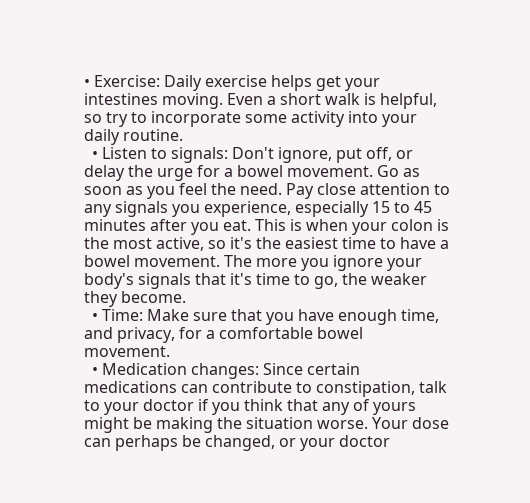• Exercise: Daily exercise helps get your intestines moving. Even a short walk is helpful, so try to incorporate some activity into your daily routine.
  • Listen to signals: Don't ignore, put off, or delay the urge for a bowel movement. Go as soon as you feel the need. Pay close attention to any signals you experience, especially 15 to 45 minutes after you eat. This is when your colon is the most active, so it's the easiest time to have a bowel movement. The more you ignore your body's signals that it's time to go, the weaker they become.
  • Time: Make sure that you have enough time, and privacy, for a comfortable bowel movement.
  • Medication changes: Since certain medications can contribute to constipation, talk to your doctor if you think that any of yours might be making the situation worse. Your dose can perhaps be changed, or your doctor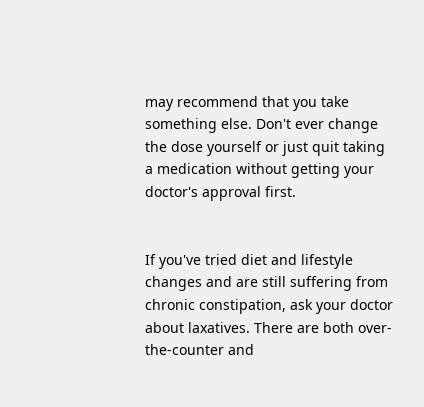may recommend that you take something else. Don't ever change the dose yourself or just quit taking a medication without getting your doctor's approval first.


If you've tried diet and lifestyle changes and are still suffering from chronic constipation, ask your doctor about laxatives. There are both over-the-counter and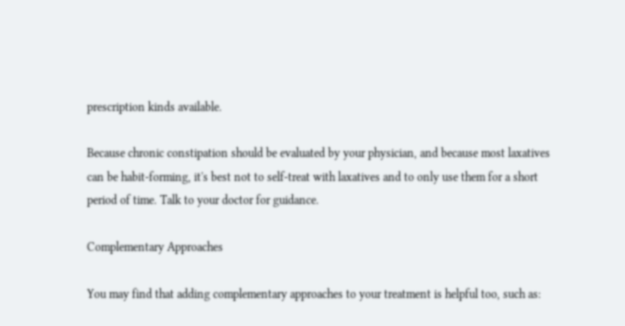prescription kinds available.

Because chronic constipation should be evaluated by your physician, and because most laxatives can be habit-forming, it's best not to self-treat with laxatives and to only use them for a short period of time. Talk to your doctor for guidance.

Complementary Approaches

You may find that adding complementary approaches to your treatment is helpful too, such as: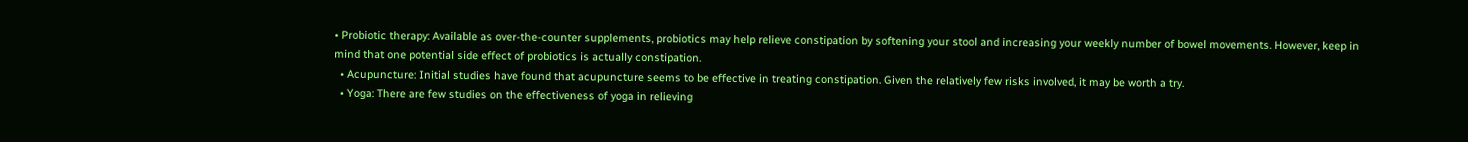• Probiotic therapy: Available as over-the-counter supplements, probiotics may help relieve constipation by softening your stool and increasing your weekly number of bowel movements. However, keep in mind that one potential side effect of probiotics is actually constipation.
  • Acupuncture: Initial studies have found that acupuncture seems to be effective in treating constipation. Given the relatively few risks involved, it may be worth a try.
  • Yoga: There are few studies on the effectiveness of yoga in relieving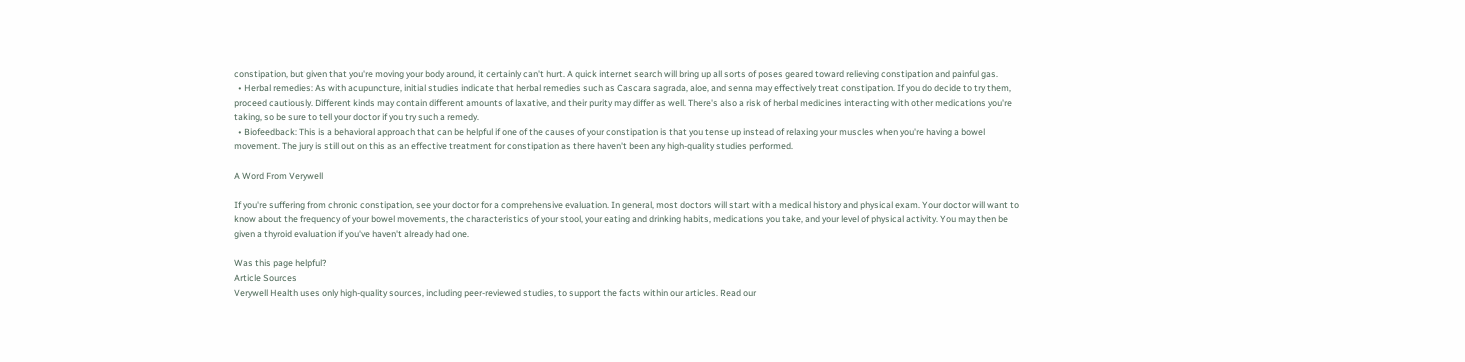constipation, but given that you're moving your body around, it certainly can't hurt. A quick internet search will bring up all sorts of poses geared toward relieving constipation and painful gas.
  • Herbal remedies: As with acupuncture, initial studies indicate that herbal remedies such as Cascara sagrada, aloe, and senna may effectively treat constipation. If you do decide to try them, proceed cautiously. Different kinds may contain different amounts of laxative, and their purity may differ as well. There's also a risk of herbal medicines interacting with other medications you're taking, so be sure to tell your doctor if you try such a remedy.
  • Biofeedback: This is a behavioral approach that can be helpful if one of the causes of your constipation is that you tense up instead of relaxing your muscles when you're having a bowel movement. The jury is still out on this as an effective treatment for constipation as there haven't been any high-quality studies performed.

A Word From Verywell

If you're suffering from chronic constipation, see your doctor for a comprehensive evaluation. In general, most doctors will start with a medical history and physical exam. Your doctor will want to know about the frequency of your bowel movements, the characteristics of your stool, your eating and drinking habits, medications you take, and your level of physical activity. You may then be given a thyroid evaluation if you've haven't already had one.

Was this page helpful?
Article Sources
Verywell Health uses only high-quality sources, including peer-reviewed studies, to support the facts within our articles. Read our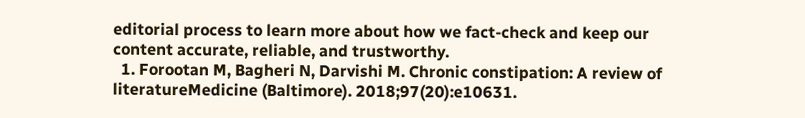editorial process to learn more about how we fact-check and keep our content accurate, reliable, and trustworthy.
  1. Forootan M, Bagheri N, Darvishi M. Chronic constipation: A review of literatureMedicine (Baltimore). 2018;97(20):e10631.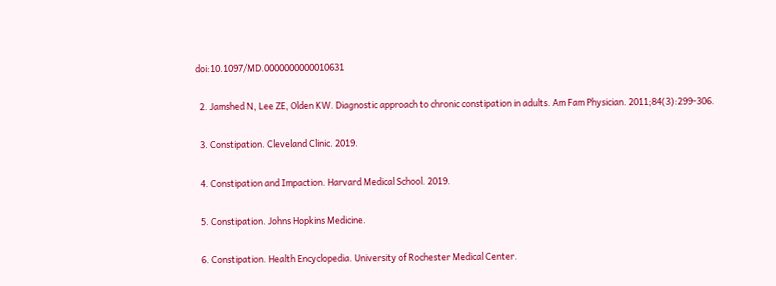doi:10.1097/MD.0000000000010631

  2. Jamshed N, Lee ZE, Olden KW. Diagnostic approach to chronic constipation in adults. Am Fam Physician. 2011;84(3):299-306.

  3. Constipation. Cleveland Clinic. 2019.

  4. Constipation and Impaction. Harvard Medical School. 2019.

  5. Constipation. Johns Hopkins Medicine.

  6. Constipation. Health Encyclopedia. University of Rochester Medical Center.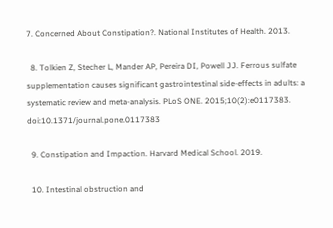7. Concerned About Constipation?. National Institutes of Health. 2013.

  8. Tolkien Z, Stecher L, Mander AP, Pereira DI, Powell JJ. Ferrous sulfate supplementation causes significant gastrointestinal side-effects in adults: a systematic review and meta-analysis. PLoS ONE. 2015;10(2):e0117383.  doi:10.1371/journal.pone.0117383

  9. Constipation and Impaction. Harvard Medical School. 2019.

  10. Intestinal obstruction and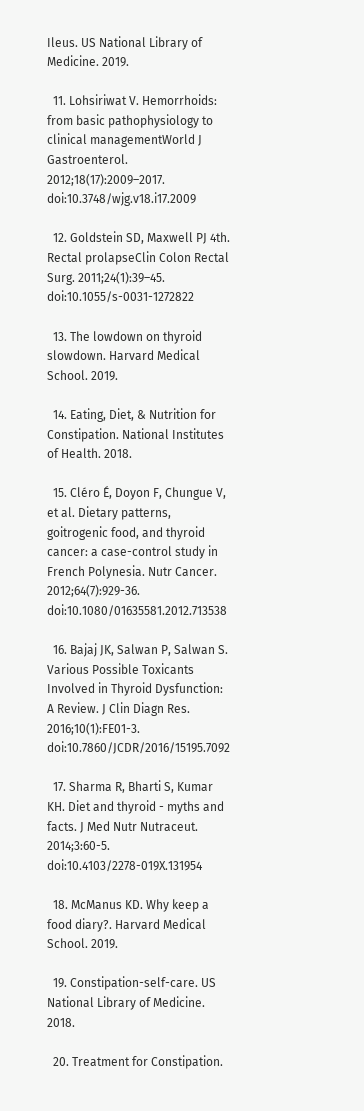Ileus. US National Library of Medicine. 2019.

  11. Lohsiriwat V. Hemorrhoids: from basic pathophysiology to clinical managementWorld J Gastroenterol. 2012;18(17):2009–2017. doi:10.3748/wjg.v18.i17.2009

  12. Goldstein SD, Maxwell PJ 4th. Rectal prolapseClin Colon Rectal Surg. 2011;24(1):39–45. doi:10.1055/s-0031-1272822

  13. The lowdown on thyroid slowdown. Harvard Medical School. 2019.

  14. Eating, Diet, & Nutrition for Constipation. National Institutes of Health. 2018.

  15. Cléro É, Doyon F, Chungue V, et al. Dietary patterns, goitrogenic food, and thyroid cancer: a case-control study in French Polynesia. Nutr Cancer. 2012;64(7):929-36.  doi:10.1080/01635581.2012.713538

  16. Bajaj JK, Salwan P, Salwan S. Various Possible Toxicants Involved in Thyroid Dysfunction: A Review. J Clin Diagn Res. 2016;10(1):FE01-3.  doi:10.7860/JCDR/2016/15195.7092

  17. Sharma R, Bharti S, Kumar KH. Diet and thyroid - myths and facts. J Med Nutr Nutraceut. 2014;3:60-5.  doi:10.4103/2278-019X.131954

  18. McManus KD. Why keep a food diary?. Harvard Medical School. 2019.

  19. Constipation-self-care. US National Library of Medicine. 2018.

  20. Treatment for Constipation.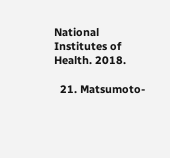National Institutes of Health. 2018.

  21. Matsumoto-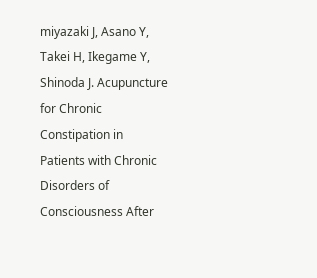miyazaki J, Asano Y, Takei H, Ikegame Y, Shinoda J. Acupuncture for Chronic Constipation in Patients with Chronic Disorders of Consciousness After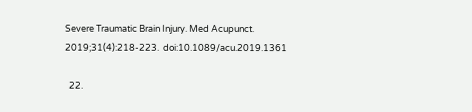Severe Traumatic Brain Injury. Med Acupunct. 2019;31(4):218-223.  doi:10.1089/acu.2019.1361

  22.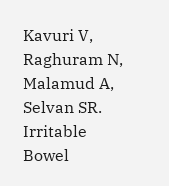Kavuri V, Raghuram N, Malamud A, Selvan SR. Irritable Bowel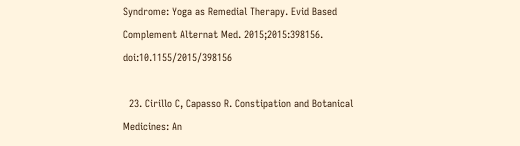Syndrome: Yoga as Remedial Therapy. Evid Based Complement Alternat Med. 2015;2015:398156.  doi:10.1155/2015/398156

  23. Cirillo C, Capasso R. Constipation and Botanical Medicines: An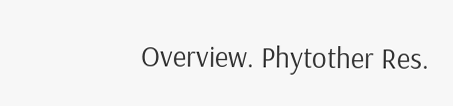Overview. Phytother Res.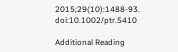2015;29(10):1488-93.  doi:10.1002/ptr.5410

Additional Reading